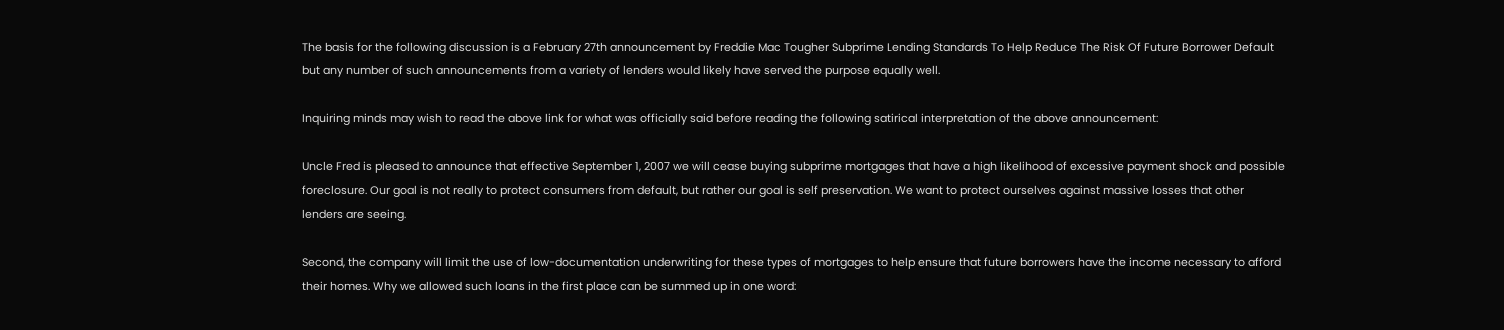The basis for the following discussion is a February 27th announcement by Freddie Mac Tougher Subprime Lending Standards To Help Reduce The Risk Of Future Borrower Default but any number of such announcements from a variety of lenders would likely have served the purpose equally well.

Inquiring minds may wish to read the above link for what was officially said before reading the following satirical interpretation of the above announcement:

Uncle Fred is pleased to announce that effective September 1, 2007 we will cease buying subprime mortgages that have a high likelihood of excessive payment shock and possible foreclosure. Our goal is not really to protect consumers from default, but rather our goal is self preservation. We want to protect ourselves against massive losses that other lenders are seeing.

Second, the company will limit the use of low-documentation underwriting for these types of mortgages to help ensure that future borrowers have the income necessary to afford their homes. Why we allowed such loans in the first place can be summed up in one word: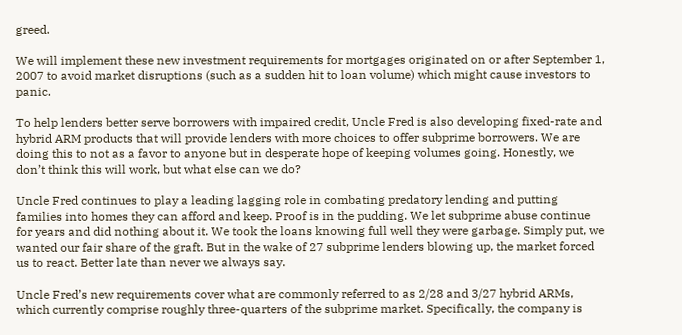greed.

We will implement these new investment requirements for mortgages originated on or after September 1, 2007 to avoid market disruptions (such as a sudden hit to loan volume) which might cause investors to panic.

To help lenders better serve borrowers with impaired credit, Uncle Fred is also developing fixed-rate and hybrid ARM products that will provide lenders with more choices to offer subprime borrowers. We are doing this to not as a favor to anyone but in desperate hope of keeping volumes going. Honestly, we don’t think this will work, but what else can we do?

Uncle Fred continues to play a leading lagging role in combating predatory lending and putting families into homes they can afford and keep. Proof is in the pudding. We let subprime abuse continue for years and did nothing about it. We took the loans knowing full well they were garbage. Simply put, we wanted our fair share of the graft. But in the wake of 27 subprime lenders blowing up, the market forced us to react. Better late than never we always say.

Uncle Fred’s new requirements cover what are commonly referred to as 2/28 and 3/27 hybrid ARMs, which currently comprise roughly three-quarters of the subprime market. Specifically, the company is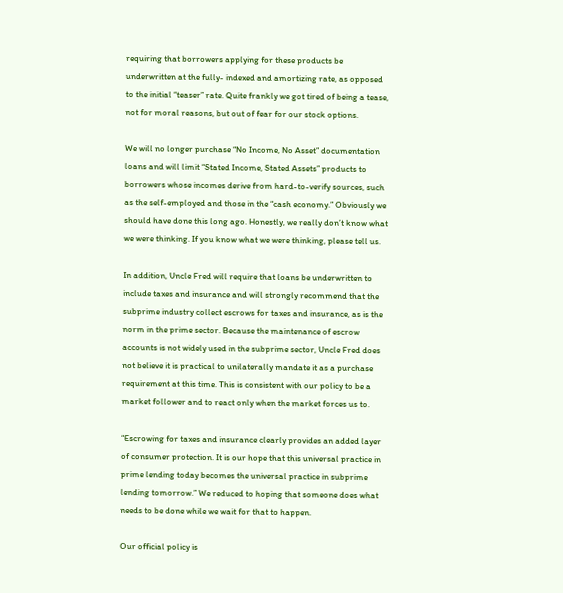requiring that borrowers applying for these products be underwritten at the fully- indexed and amortizing rate, as opposed to the initial “teaser” rate. Quite frankly we got tired of being a tease, not for moral reasons, but out of fear for our stock options.

We will no longer purchase “No Income, No Asset” documentation loans and will limit “Stated Income, Stated Assets” products to borrowers whose incomes derive from hard-to-verify sources, such as the self-employed and those in the “cash economy.” Obviously we should have done this long ago. Honestly, we really don’t know what we were thinking. If you know what we were thinking, please tell us.

In addition, Uncle Fred will require that loans be underwritten to include taxes and insurance and will strongly recommend that the subprime industry collect escrows for taxes and insurance, as is the norm in the prime sector. Because the maintenance of escrow accounts is not widely used in the subprime sector, Uncle Fred does not believe it is practical to unilaterally mandate it as a purchase requirement at this time. This is consistent with our policy to be a market follower and to react only when the market forces us to.

“Escrowing for taxes and insurance clearly provides an added layer of consumer protection. It is our hope that this universal practice in prime lending today becomes the universal practice in subprime lending tomorrow.” We reduced to hoping that someone does what needs to be done while we wait for that to happen.

Our official policy is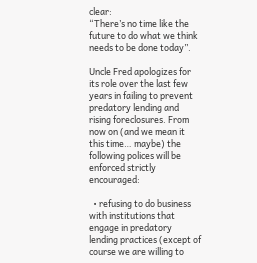clear:
“There’s no time like the future to do what we think needs to be done today”.

Uncle Fred apologizes for its role over the last few years in failing to prevent predatory lending and rising foreclosures. From now on (and we mean it this time… maybe) the following polices will be enforced strictly encouraged:

  • refusing to do business with institutions that engage in predatory lending practices (except of course we are willing to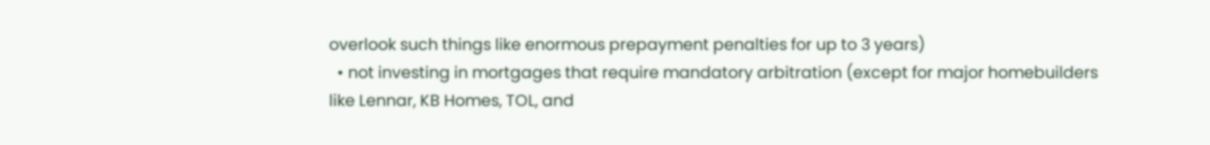overlook such things like enormous prepayment penalties for up to 3 years)
  • not investing in mortgages that require mandatory arbitration (except for major homebuilders like Lennar, KB Homes, TOL, and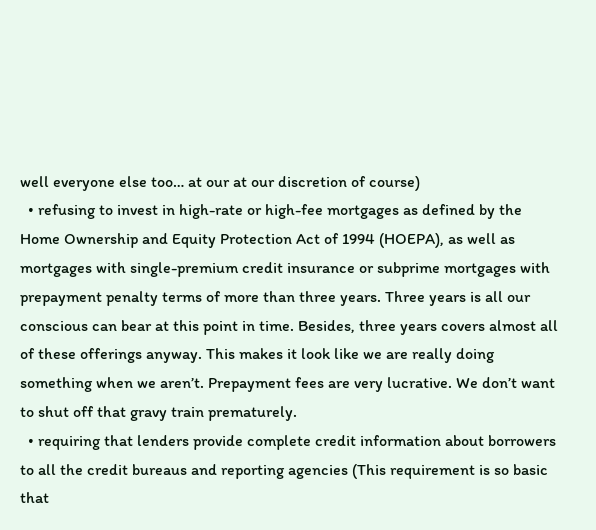well everyone else too… at our at our discretion of course)
  • refusing to invest in high-rate or high-fee mortgages as defined by the Home Ownership and Equity Protection Act of 1994 (HOEPA), as well as mortgages with single-premium credit insurance or subprime mortgages with prepayment penalty terms of more than three years. Three years is all our conscious can bear at this point in time. Besides, three years covers almost all of these offerings anyway. This makes it look like we are really doing something when we aren’t. Prepayment fees are very lucrative. We don’t want to shut off that gravy train prematurely.
  • requiring that lenders provide complete credit information about borrowers to all the credit bureaus and reporting agencies (This requirement is so basic that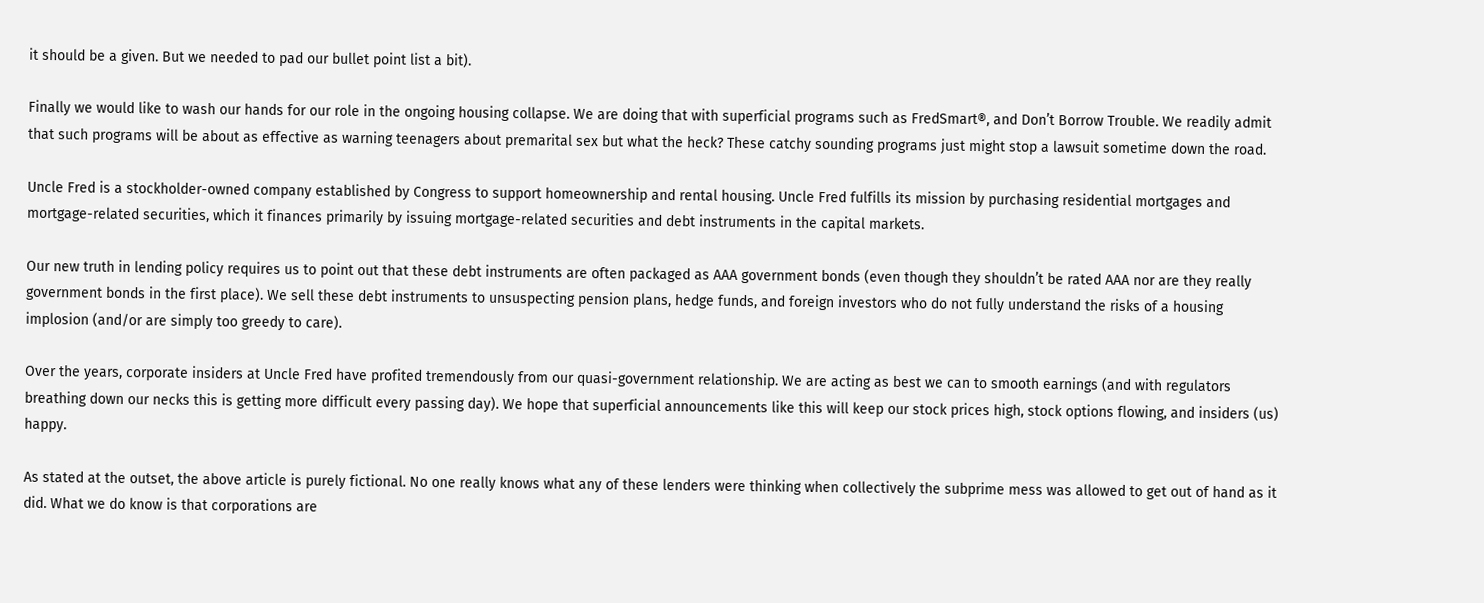it should be a given. But we needed to pad our bullet point list a bit).

Finally we would like to wash our hands for our role in the ongoing housing collapse. We are doing that with superficial programs such as FredSmart®, and Don’t Borrow Trouble. We readily admit that such programs will be about as effective as warning teenagers about premarital sex but what the heck? These catchy sounding programs just might stop a lawsuit sometime down the road.

Uncle Fred is a stockholder-owned company established by Congress to support homeownership and rental housing. Uncle Fred fulfills its mission by purchasing residential mortgages and mortgage-related securities, which it finances primarily by issuing mortgage-related securities and debt instruments in the capital markets.

Our new truth in lending policy requires us to point out that these debt instruments are often packaged as AAA government bonds (even though they shouldn’t be rated AAA nor are they really government bonds in the first place). We sell these debt instruments to unsuspecting pension plans, hedge funds, and foreign investors who do not fully understand the risks of a housing implosion (and/or are simply too greedy to care).

Over the years, corporate insiders at Uncle Fred have profited tremendously from our quasi-government relationship. We are acting as best we can to smooth earnings (and with regulators breathing down our necks this is getting more difficult every passing day). We hope that superficial announcements like this will keep our stock prices high, stock options flowing, and insiders (us) happy.

As stated at the outset, the above article is purely fictional. No one really knows what any of these lenders were thinking when collectively the subprime mess was allowed to get out of hand as it did. What we do know is that corporations are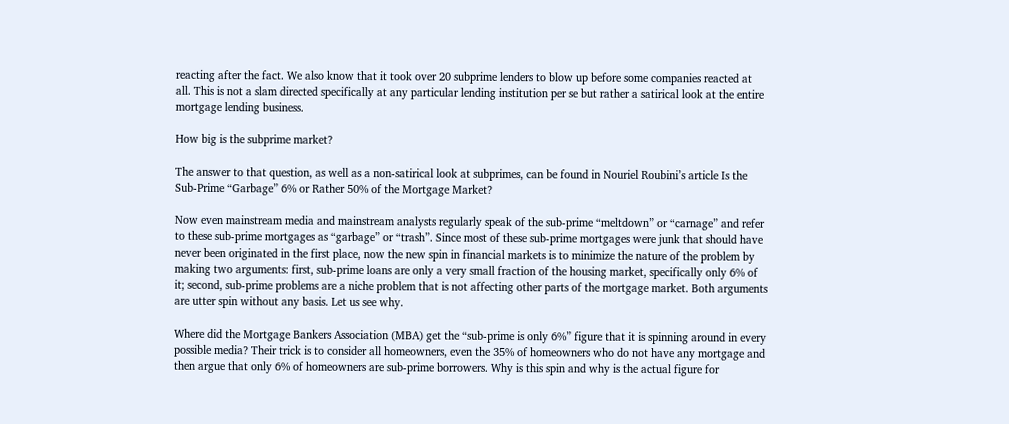reacting after the fact. We also know that it took over 20 subprime lenders to blow up before some companies reacted at all. This is not a slam directed specifically at any particular lending institution per se but rather a satirical look at the entire mortgage lending business.

How big is the subprime market?

The answer to that question, as well as a non-satirical look at subprimes, can be found in Nouriel Roubini’s article Is the Sub-Prime “Garbage” 6% or Rather 50% of the Mortgage Market?

Now even mainstream media and mainstream analysts regularly speak of the sub-prime “meltdown” or “carnage” and refer to these sub-prime mortgages as “garbage” or “trash”. Since most of these sub-prime mortgages were junk that should have never been originated in the first place, now the new spin in financial markets is to minimize the nature of the problem by making two arguments: first, sub-prime loans are only a very small fraction of the housing market, specifically only 6% of it; second, sub-prime problems are a niche problem that is not affecting other parts of the mortgage market. Both arguments are utter spin without any basis. Let us see why.

Where did the Mortgage Bankers Association (MBA) get the “sub-prime is only 6%” figure that it is spinning around in every possible media? Their trick is to consider all homeowners, even the 35% of homeowners who do not have any mortgage and then argue that only 6% of homeowners are sub-prime borrowers. Why is this spin and why is the actual figure for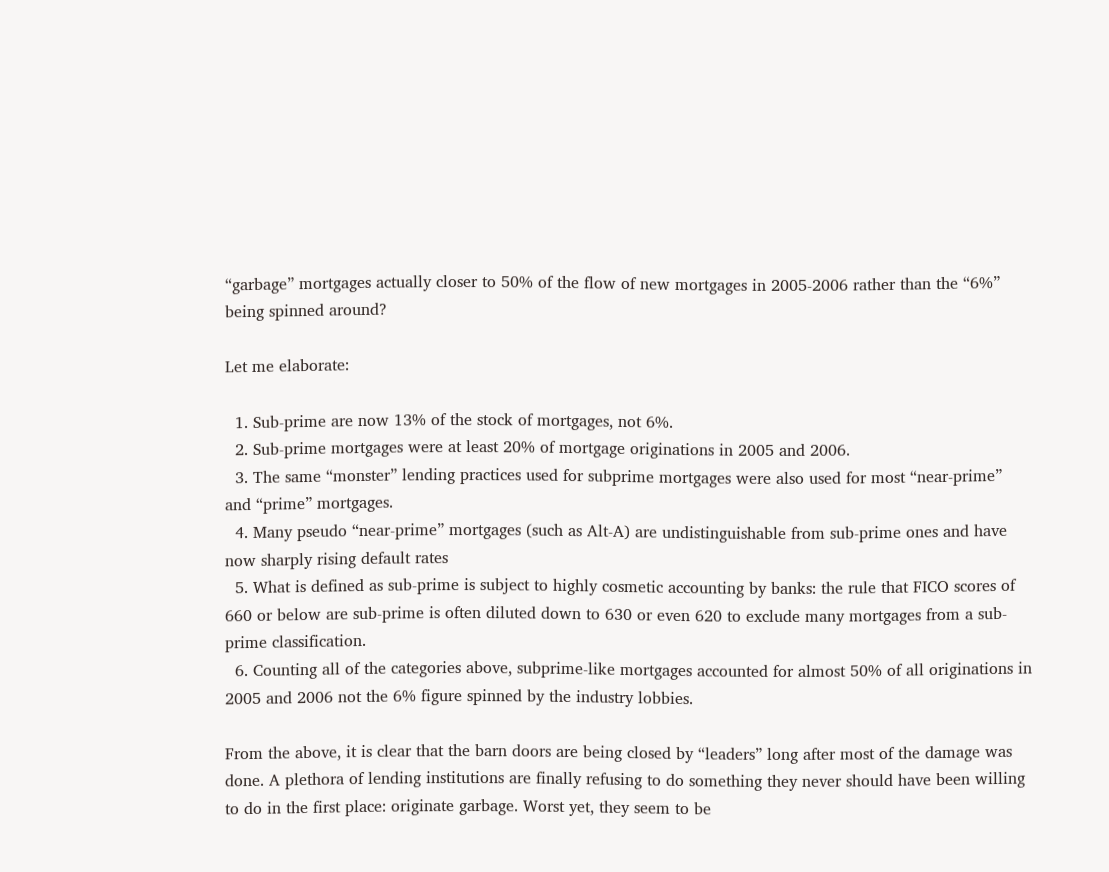“garbage” mortgages actually closer to 50% of the flow of new mortgages in 2005-2006 rather than the “6%” being spinned around?

Let me elaborate:

  1. Sub-prime are now 13% of the stock of mortgages, not 6%.
  2. Sub-prime mortgages were at least 20% of mortgage originations in 2005 and 2006.
  3. The same “monster” lending practices used for subprime mortgages were also used for most “near-prime” and “prime” mortgages.
  4. Many pseudo “near-prime” mortgages (such as Alt-A) are undistinguishable from sub-prime ones and have now sharply rising default rates
  5. What is defined as sub-prime is subject to highly cosmetic accounting by banks: the rule that FICO scores of 660 or below are sub-prime is often diluted down to 630 or even 620 to exclude many mortgages from a sub-prime classification.
  6. Counting all of the categories above, subprime-like mortgages accounted for almost 50% of all originations in 2005 and 2006 not the 6% figure spinned by the industry lobbies.

From the above, it is clear that the barn doors are being closed by “leaders” long after most of the damage was done. A plethora of lending institutions are finally refusing to do something they never should have been willing to do in the first place: originate garbage. Worst yet, they seem to be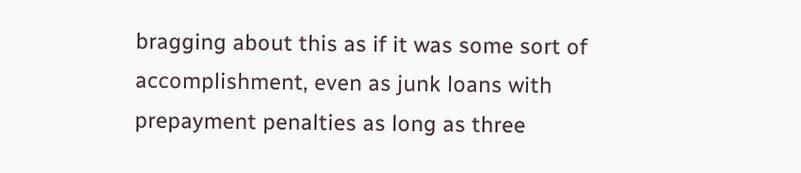bragging about this as if it was some sort of accomplishment, even as junk loans with prepayment penalties as long as three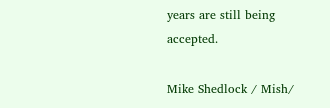years are still being accepted.

Mike Shedlock / Mish/